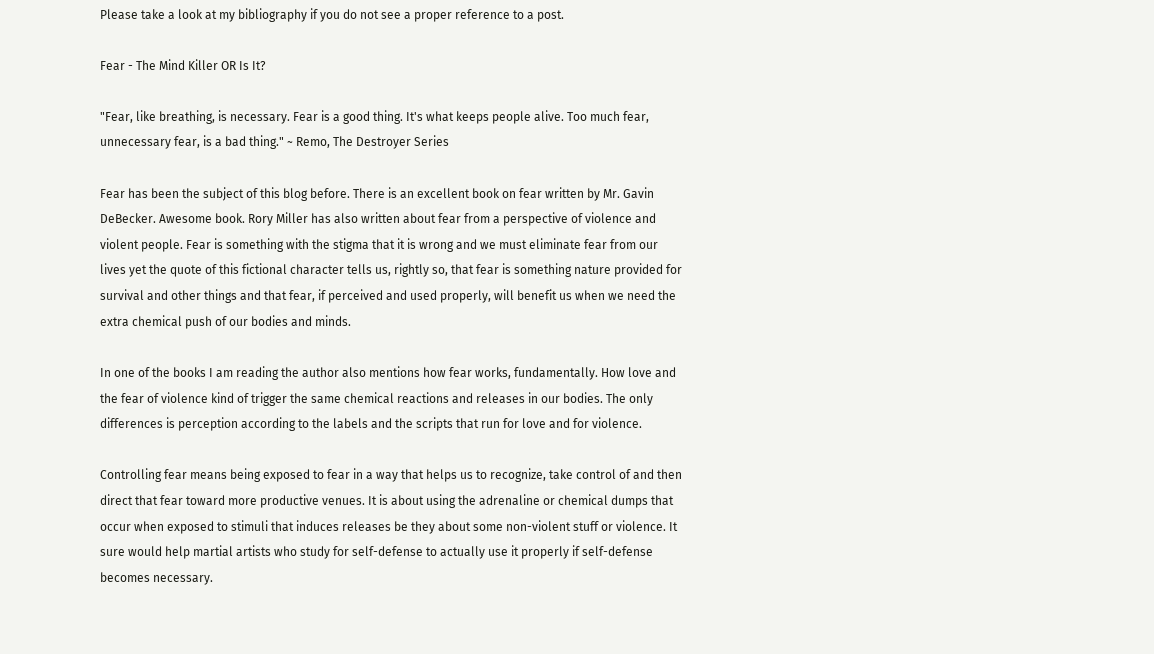Please take a look at my bibliography if you do not see a proper reference to a post.

Fear - The Mind Killer OR Is It?

"Fear, like breathing, is necessary. Fear is a good thing. It's what keeps people alive. Too much fear, unnecessary fear, is a bad thing." ~ Remo, The Destroyer Series

Fear has been the subject of this blog before. There is an excellent book on fear written by Mr. Gavin DeBecker. Awesome book. Rory Miller has also written about fear from a perspective of violence and violent people. Fear is something with the stigma that it is wrong and we must eliminate fear from our lives yet the quote of this fictional character tells us, rightly so, that fear is something nature provided for survival and other things and that fear, if perceived and used properly, will benefit us when we need the extra chemical push of our bodies and minds.

In one of the books I am reading the author also mentions how fear works, fundamentally. How love and the fear of violence kind of trigger the same chemical reactions and releases in our bodies. The only differences is perception according to the labels and the scripts that run for love and for violence.

Controlling fear means being exposed to fear in a way that helps us to recognize, take control of and then direct that fear toward more productive venues. It is about using the adrenaline or chemical dumps that occur when exposed to stimuli that induces releases be they about some non-violent stuff or violence. It sure would help martial artists who study for self-defense to actually use it properly if self-defense becomes necessary.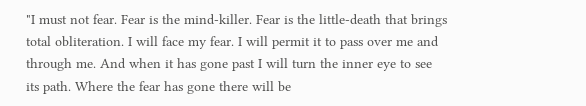"I must not fear. Fear is the mind-killer. Fear is the little-death that brings total obliteration. I will face my fear. I will permit it to pass over me and through me. And when it has gone past I will turn the inner eye to see its path. Where the fear has gone there will be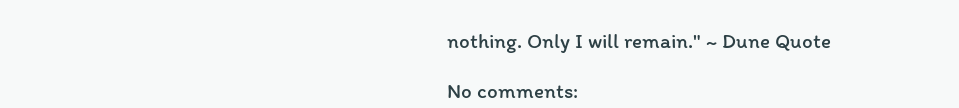nothing. Only I will remain." ~ Dune Quote

No comments: